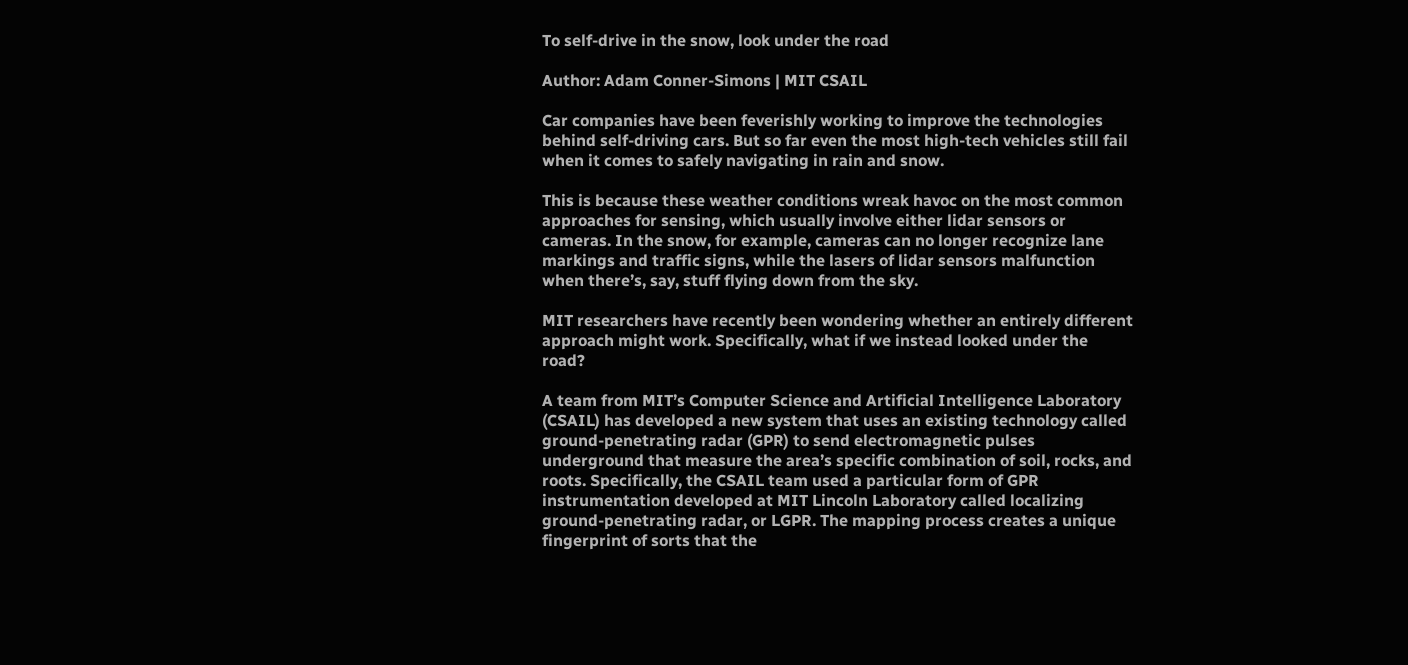To self-drive in the snow, look under the road

Author: Adam Conner-Simons | MIT CSAIL

Car companies have been feverishly working to improve the technologies behind self-driving cars. But so far even the most high-tech vehicles still fail when it comes to safely navigating in rain and snow.

This is because these weather conditions wreak havoc on the most common approaches for sensing, which usually involve either lidar sensors or cameras. In the snow, for example, cameras can no longer recognize lane markings and traffic signs, while the lasers of lidar sensors malfunction when there’s, say, stuff flying down from the sky.

MIT researchers have recently been wondering whether an entirely different approach might work. Specifically, what if we instead looked under the road?

A team from MIT’s Computer Science and Artificial Intelligence Laboratory (CSAIL) has developed a new system that uses an existing technology called ground-penetrating radar (GPR) to send electromagnetic pulses underground that measure the area’s specific combination of soil, rocks, and roots. Specifically, the CSAIL team used a particular form of GPR instrumentation developed at MIT Lincoln Laboratory called localizing ground-penetrating radar, or LGPR. The mapping process creates a unique fingerprint of sorts that the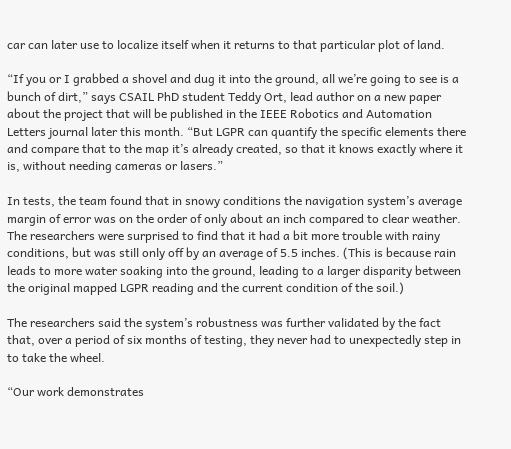car can later use to localize itself when it returns to that particular plot of land.

“If you or I grabbed a shovel and dug it into the ground, all we’re going to see is a bunch of dirt,” says CSAIL PhD student Teddy Ort, lead author on a new paper about the project that will be published in the IEEE Robotics and Automation Letters journal later this month. “But LGPR can quantify the specific elements there and compare that to the map it’s already created, so that it knows exactly where it is, without needing cameras or lasers.”

In tests, the team found that in snowy conditions the navigation system’s average margin of error was on the order of only about an inch compared to clear weather. The researchers were surprised to find that it had a bit more trouble with rainy conditions, but was still only off by an average of 5.5 inches. (This is because rain leads to more water soaking into the ground, leading to a larger disparity between the original mapped LGPR reading and the current condition of the soil.)

The researchers said the system’s robustness was further validated by the fact that, over a period of six months of testing, they never had to unexpectedly step in to take the wheel.

“Our work demonstrates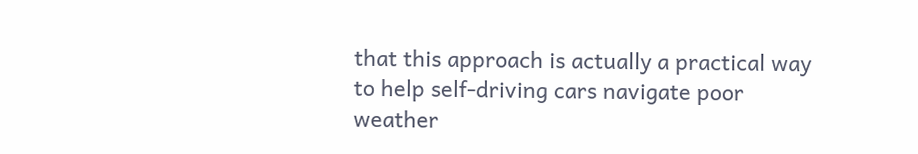that this approach is actually a practical way to help self-driving cars navigate poor weather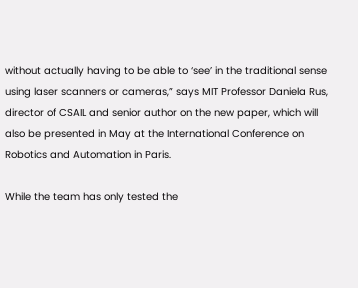without actually having to be able to ‘see’ in the traditional sense using laser scanners or cameras,” says MIT Professor Daniela Rus, director of CSAIL and senior author on the new paper, which will also be presented in May at the International Conference on Robotics and Automation in Paris.

While the team has only tested the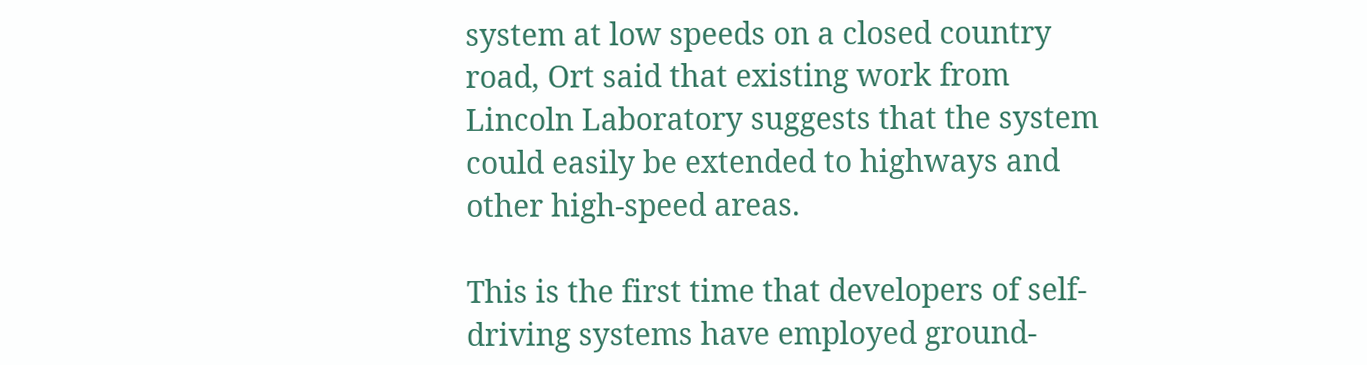system at low speeds on a closed country road, Ort said that existing work from Lincoln Laboratory suggests that the system could easily be extended to highways and other high-speed areas.

This is the first time that developers of self-driving systems have employed ground-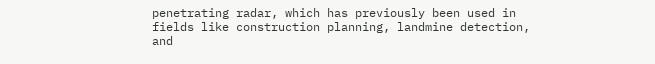penetrating radar, which has previously been used in fields like construction planning, landmine detection, and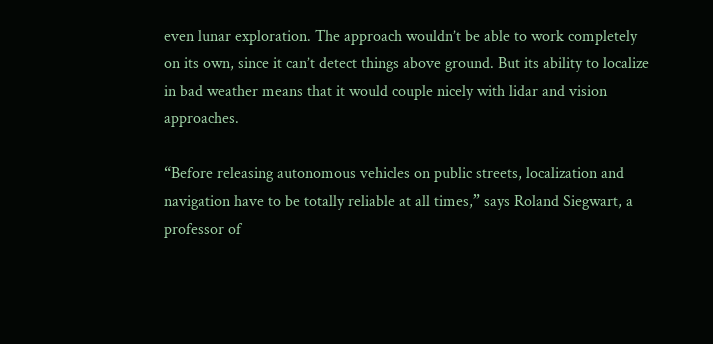even lunar exploration. The approach wouldn’t be able to work completely on its own, since it can’t detect things above ground. But its ability to localize in bad weather means that it would couple nicely with lidar and vision approaches.

“Before releasing autonomous vehicles on public streets, localization and navigation have to be totally reliable at all times,” says Roland Siegwart, a professor of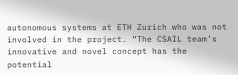autonomous systems at ETH Zurich who was not involved in the project. “The CSAIL team’s innovative and novel concept has the potential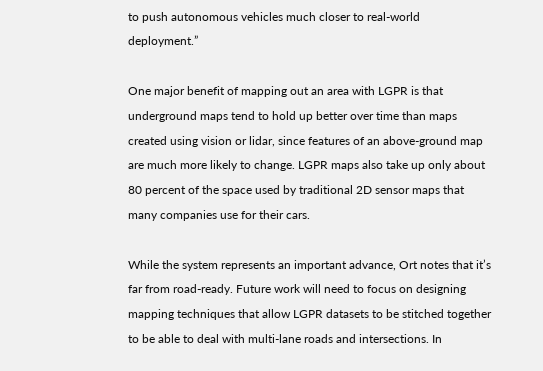to push autonomous vehicles much closer to real-world deployment.”

One major benefit of mapping out an area with LGPR is that underground maps tend to hold up better over time than maps created using vision or lidar, since features of an above-ground map are much more likely to change. LGPR maps also take up only about 80 percent of the space used by traditional 2D sensor maps that many companies use for their cars.

While the system represents an important advance, Ort notes that it’s far from road-ready. Future work will need to focus on designing mapping techniques that allow LGPR datasets to be stitched together to be able to deal with multi-lane roads and intersections. In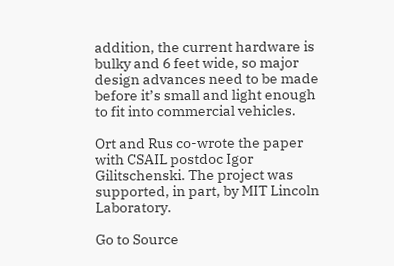addition, the current hardware is bulky and 6 feet wide, so major design advances need to be made before it’s small and light enough to fit into commercial vehicles.

Ort and Rus co-wrote the paper with CSAIL postdoc Igor Gilitschenski. The project was supported, in part, by MIT Lincoln Laboratory.

Go to Source